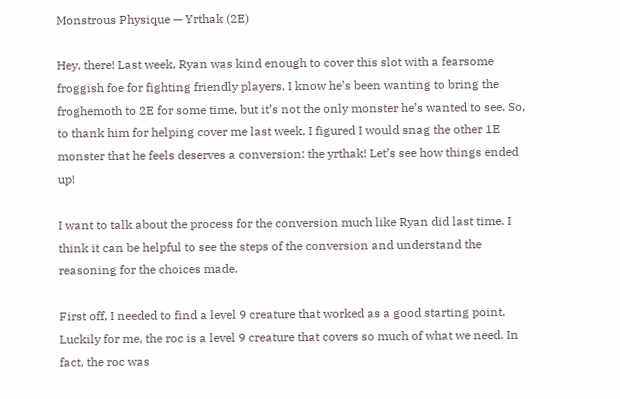Monstrous Physique — Yrthak (2E)

Hey, there! Last week, Ryan was kind enough to cover this slot with a fearsome froggish foe for fighting friendly players. I know he’s been wanting to bring the froghemoth to 2E for some time, but it’s not the only monster he’s wanted to see. So, to thank him for helping cover me last week, I figured I would snag the other 1E monster that he feels deserves a conversion: the yrthak! Let’s see how things ended up!

I want to talk about the process for the conversion much like Ryan did last time. I think it can be helpful to see the steps of the conversion and understand the reasoning for the choices made.

First off, I needed to find a level 9 creature that worked as a good starting point. Luckily for me, the roc is a level 9 creature that covers so much of what we need. In fact, the roc was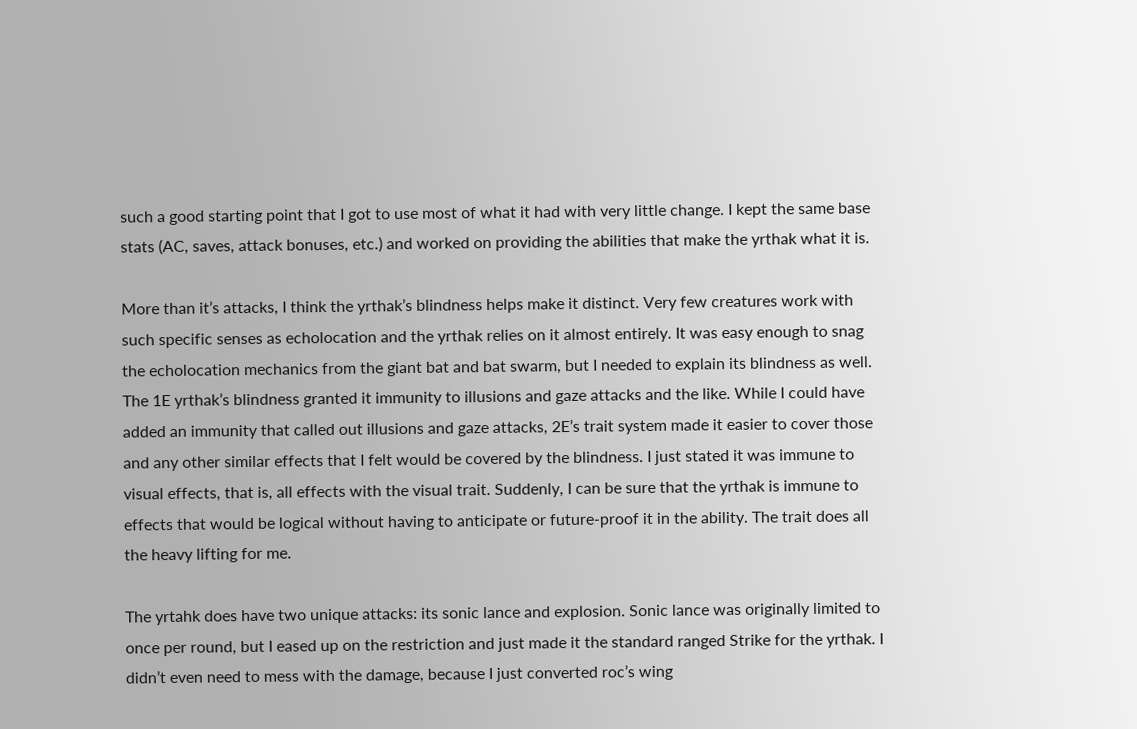such a good starting point that I got to use most of what it had with very little change. I kept the same base stats (AC, saves, attack bonuses, etc.) and worked on providing the abilities that make the yrthak what it is.

More than it’s attacks, I think the yrthak’s blindness helps make it distinct. Very few creatures work with such specific senses as echolocation and the yrthak relies on it almost entirely. It was easy enough to snag the echolocation mechanics from the giant bat and bat swarm, but I needed to explain its blindness as well. The 1E yrthak’s blindness granted it immunity to illusions and gaze attacks and the like. While I could have added an immunity that called out illusions and gaze attacks, 2E’s trait system made it easier to cover those and any other similar effects that I felt would be covered by the blindness. I just stated it was immune to visual effects, that is, all effects with the visual trait. Suddenly, I can be sure that the yrthak is immune to effects that would be logical without having to anticipate or future-proof it in the ability. The trait does all the heavy lifting for me.

The yrtahk does have two unique attacks: its sonic lance and explosion. Sonic lance was originally limited to once per round, but I eased up on the restriction and just made it the standard ranged Strike for the yrthak. I didn’t even need to mess with the damage, because I just converted roc’s wing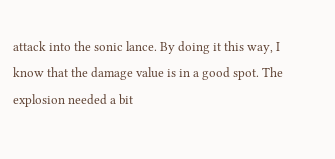attack into the sonic lance. By doing it this way, I know that the damage value is in a good spot. The explosion needed a bit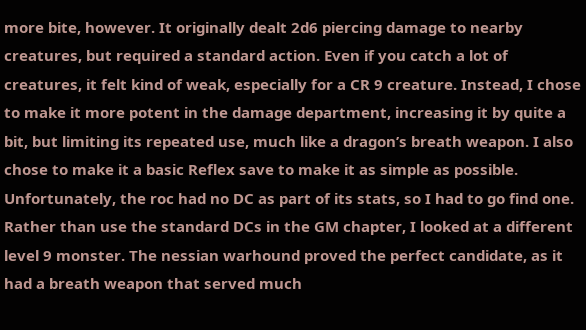more bite, however. It originally dealt 2d6 piercing damage to nearby creatures, but required a standard action. Even if you catch a lot of creatures, it felt kind of weak, especially for a CR 9 creature. Instead, I chose to make it more potent in the damage department, increasing it by quite a bit, but limiting its repeated use, much like a dragon’s breath weapon. I also chose to make it a basic Reflex save to make it as simple as possible. Unfortunately, the roc had no DC as part of its stats, so I had to go find one. Rather than use the standard DCs in the GM chapter, I looked at a different level 9 monster. The nessian warhound proved the perfect candidate, as it had a breath weapon that served much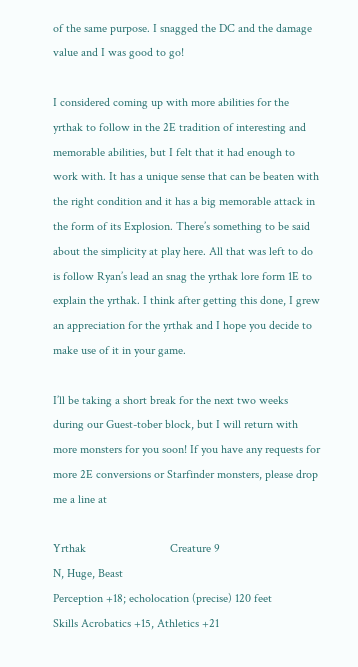of the same purpose. I snagged the DC and the damage value and I was good to go!

I considered coming up with more abilities for the yrthak to follow in the 2E tradition of interesting and memorable abilities, but I felt that it had enough to work with. It has a unique sense that can be beaten with the right condition and it has a big memorable attack in the form of its Explosion. There’s something to be said about the simplicity at play here. All that was left to do is follow Ryan’s lead an snag the yrthak lore form 1E to explain the yrthak. I think after getting this done, I grew an appreciation for the yrthak and I hope you decide to make use of it in your game.

I’ll be taking a short break for the next two weeks during our Guest-tober block, but I will return with more monsters for you soon! If you have any requests for more 2E conversions or Starfinder monsters, please drop me a line at

Yrthak                            Creature 9
N, Huge, Beast
Perception +18; echolocation (precise) 120 feet
Skills Acrobatics +15, Athletics +21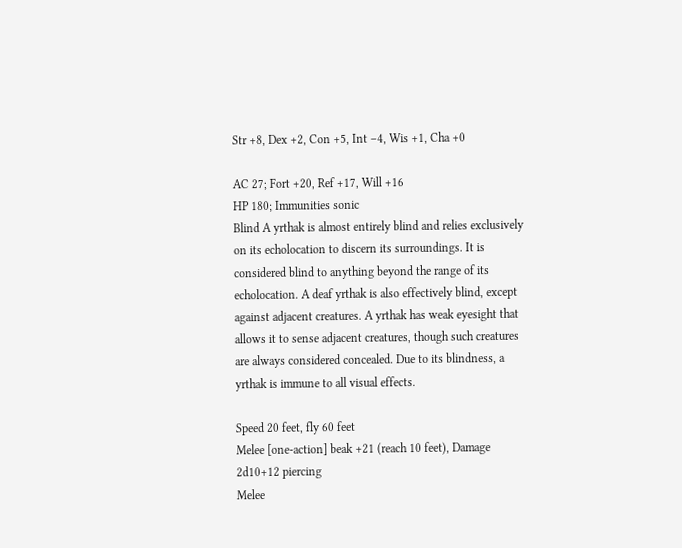Str +8, Dex +2, Con +5, Int –4, Wis +1, Cha +0

AC 27; Fort +20, Ref +17, Will +16
HP 180; Immunities sonic
Blind A yrthak is almost entirely blind and relies exclusively on its echolocation to discern its surroundings. It is considered blind to anything beyond the range of its echolocation. A deaf yrthak is also effectively blind, except against adjacent creatures. A yrthak has weak eyesight that allows it to sense adjacent creatures, though such creatures are always considered concealed. Due to its blindness, a yrthak is immune to all visual effects.

Speed 20 feet, fly 60 feet
Melee [one-action] beak +21 (reach 10 feet), Damage 2d10+12 piercing
Melee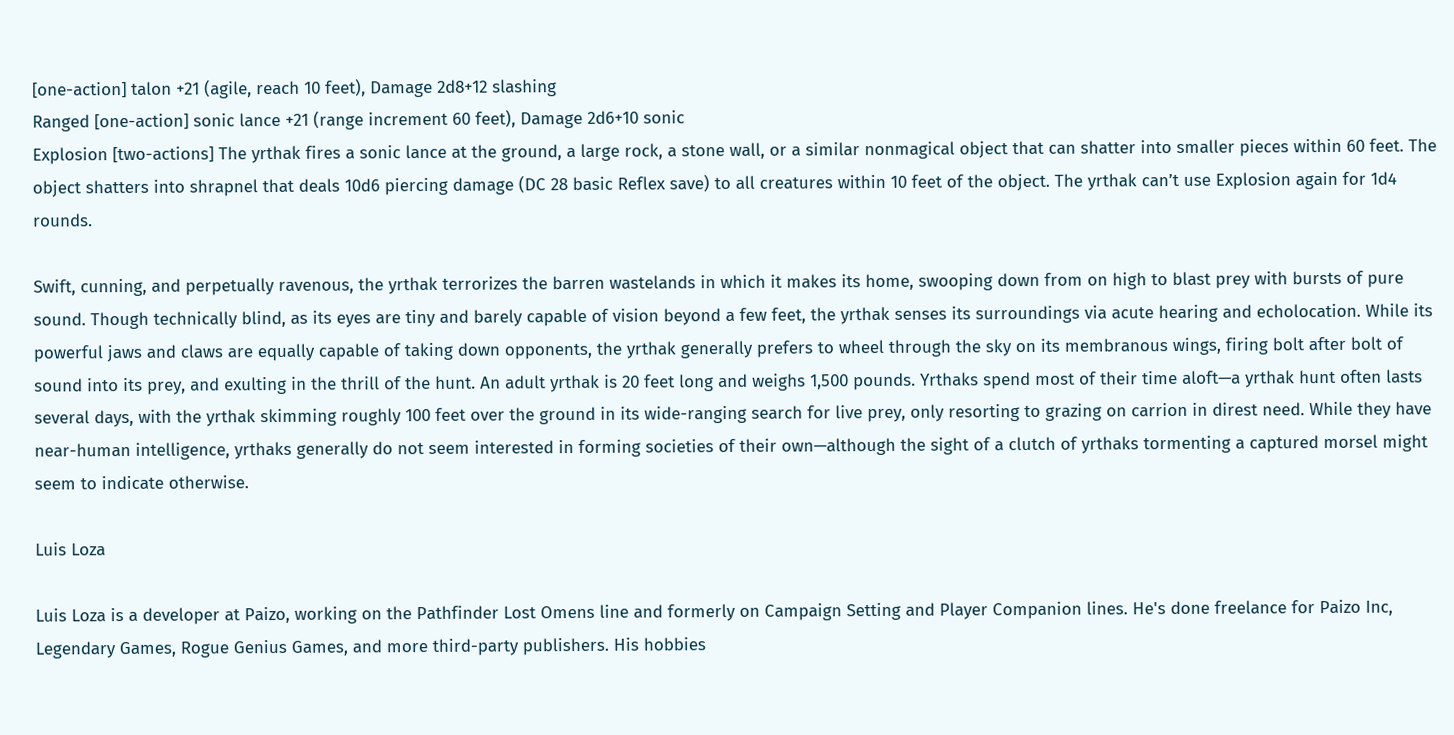[one-action] talon +21 (agile, reach 10 feet), Damage 2d8+12 slashing
Ranged [one-action] sonic lance +21 (range increment 60 feet), Damage 2d6+10 sonic
Explosion [two-actions] The yrthak fires a sonic lance at the ground, a large rock, a stone wall, or a similar nonmagical object that can shatter into smaller pieces within 60 feet. The object shatters into shrapnel that deals 10d6 piercing damage (DC 28 basic Reflex save) to all creatures within 10 feet of the object. The yrthak can’t use Explosion again for 1d4 rounds.

Swift, cunning, and perpetually ravenous, the yrthak terrorizes the barren wastelands in which it makes its home, swooping down from on high to blast prey with bursts of pure sound. Though technically blind, as its eyes are tiny and barely capable of vision beyond a few feet, the yrthak senses its surroundings via acute hearing and echolocation. While its powerful jaws and claws are equally capable of taking down opponents, the yrthak generally prefers to wheel through the sky on its membranous wings, firing bolt after bolt of sound into its prey, and exulting in the thrill of the hunt. An adult yrthak is 20 feet long and weighs 1,500 pounds. Yrthaks spend most of their time aloft—a yrthak hunt often lasts several days, with the yrthak skimming roughly 100 feet over the ground in its wide-ranging search for live prey, only resorting to grazing on carrion in direst need. While they have near-human intelligence, yrthaks generally do not seem interested in forming societies of their own—although the sight of a clutch of yrthaks tormenting a captured morsel might seem to indicate otherwise.

Luis Loza

Luis Loza is a developer at Paizo, working on the Pathfinder Lost Omens line and formerly on Campaign Setting and Player Companion lines. He's done freelance for Paizo Inc, Legendary Games, Rogue Genius Games, and more third-party publishers. His hobbies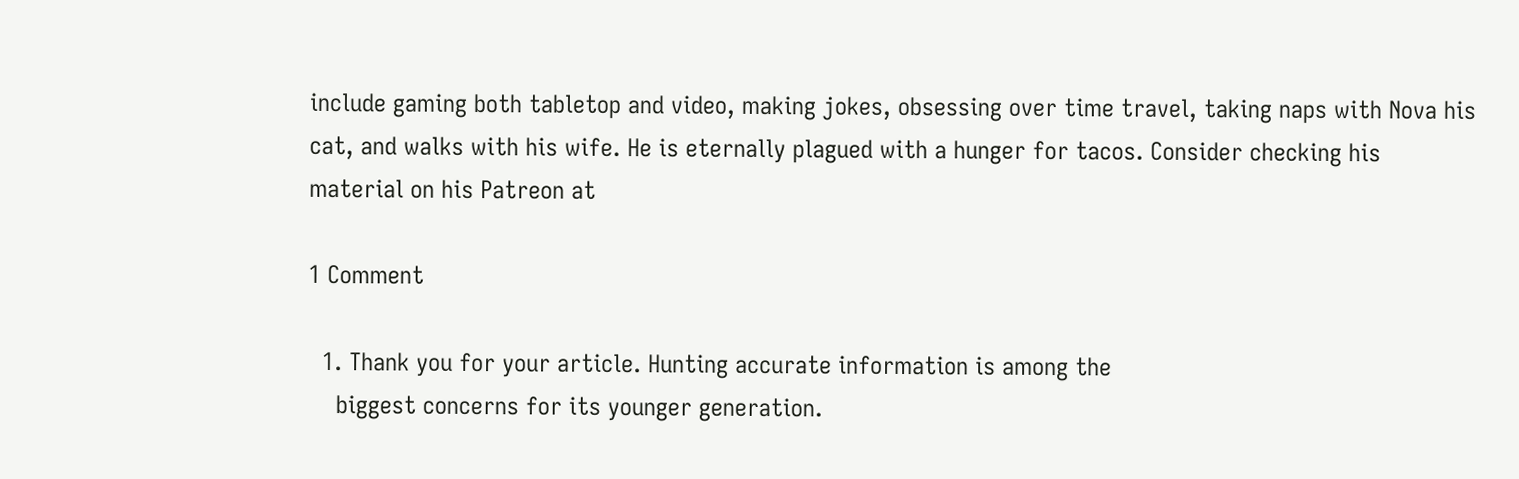include gaming both tabletop and video, making jokes, obsessing over time travel, taking naps with Nova his cat, and walks with his wife. He is eternally plagued with a hunger for tacos. Consider checking his material on his Patreon at

1 Comment

  1. Thank you for your article. Hunting accurate information is among the
    biggest concerns for its younger generation.